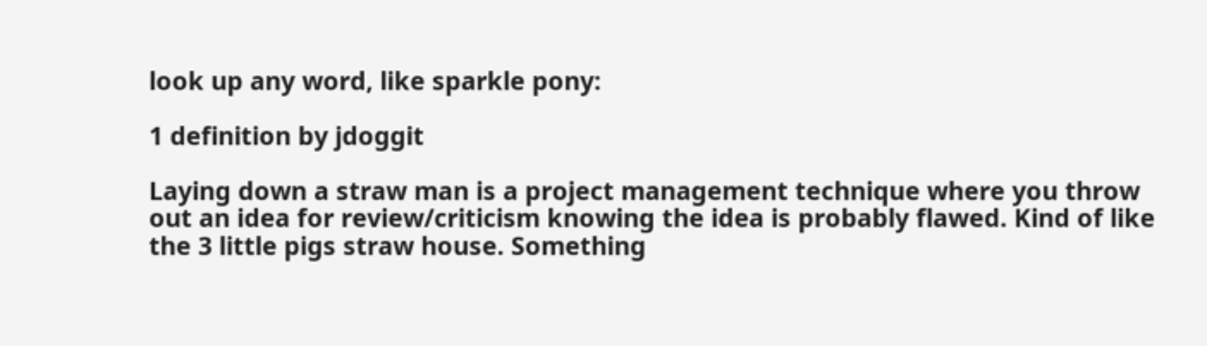look up any word, like sparkle pony:

1 definition by jdoggit

Laying down a straw man is a project management technique where you throw out an idea for review/criticism knowing the idea is probably flawed. Kind of like the 3 little pigs straw house. Something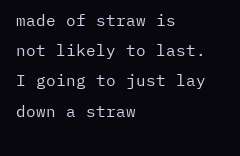made of straw is not likely to last.
I going to just lay down a straw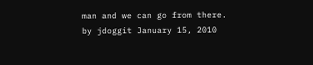man and we can go from there.
by jdoggit January 15, 2010